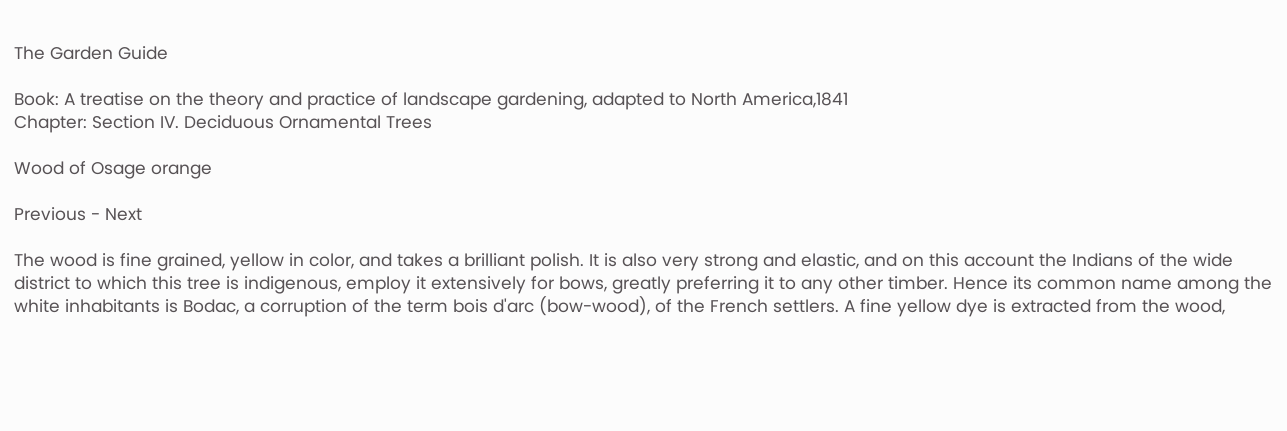The Garden Guide

Book: A treatise on the theory and practice of landscape gardening, adapted to North America,1841
Chapter: Section IV. Deciduous Ornamental Trees

Wood of Osage orange

Previous - Next

The wood is fine grained, yellow in color, and takes a brilliant polish. It is also very strong and elastic, and on this account the Indians of the wide district to which this tree is indigenous, employ it extensively for bows, greatly preferring it to any other timber. Hence its common name among the white inhabitants is Bodac, a corruption of the term bois d'arc (bow-wood), of the French settlers. A fine yellow dye is extracted from the wood,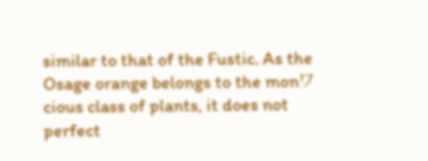similar to that of the Fustic. As the Osage orange belongs to the monワcious class of plants, it does not perfect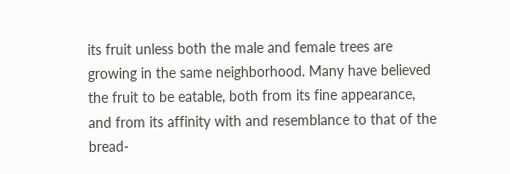its fruit unless both the male and female trees are growing in the same neighborhood. Many have believed the fruit to be eatable, both from its fine appearance, and from its affinity with and resemblance to that of the bread-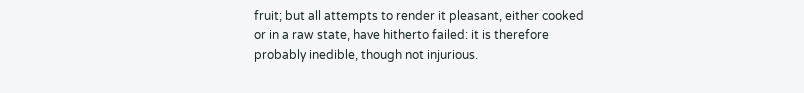fruit; but all attempts to render it pleasant, either cooked or in a raw state, have hitherto failed: it is therefore probably inedible, though not injurious.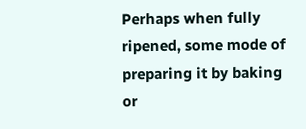Perhaps when fully ripened, some mode of preparing it by baking or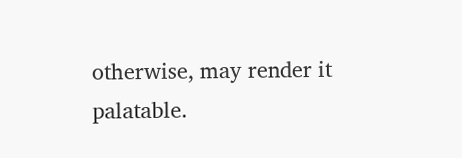otherwise, may render it palatable.